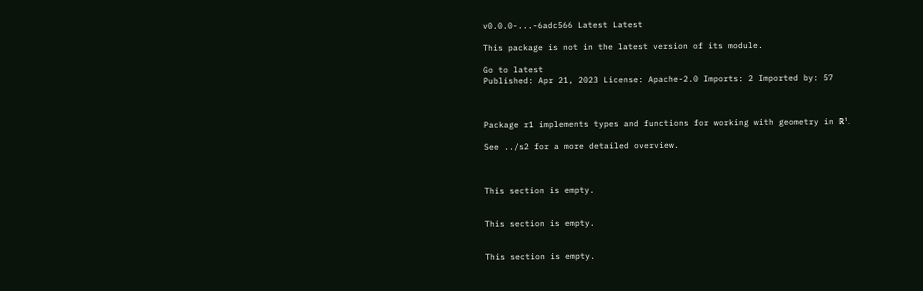v0.0.0-...-6adc566 Latest Latest

This package is not in the latest version of its module.

Go to latest
Published: Apr 21, 2023 License: Apache-2.0 Imports: 2 Imported by: 57



Package r1 implements types and functions for working with geometry in ℝ¹.

See ../s2 for a more detailed overview.



This section is empty.


This section is empty.


This section is empty.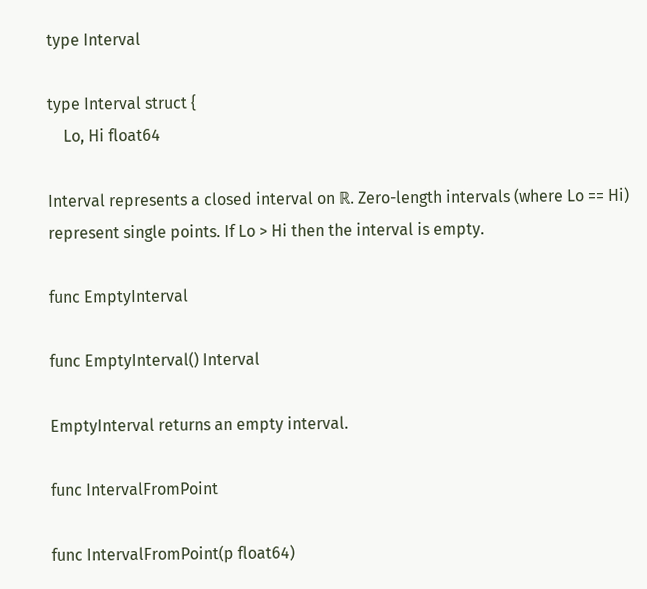type Interval

type Interval struct {
    Lo, Hi float64

Interval represents a closed interval on ℝ. Zero-length intervals (where Lo == Hi) represent single points. If Lo > Hi then the interval is empty.

func EmptyInterval

func EmptyInterval() Interval

EmptyInterval returns an empty interval.

func IntervalFromPoint

func IntervalFromPoint(p float64)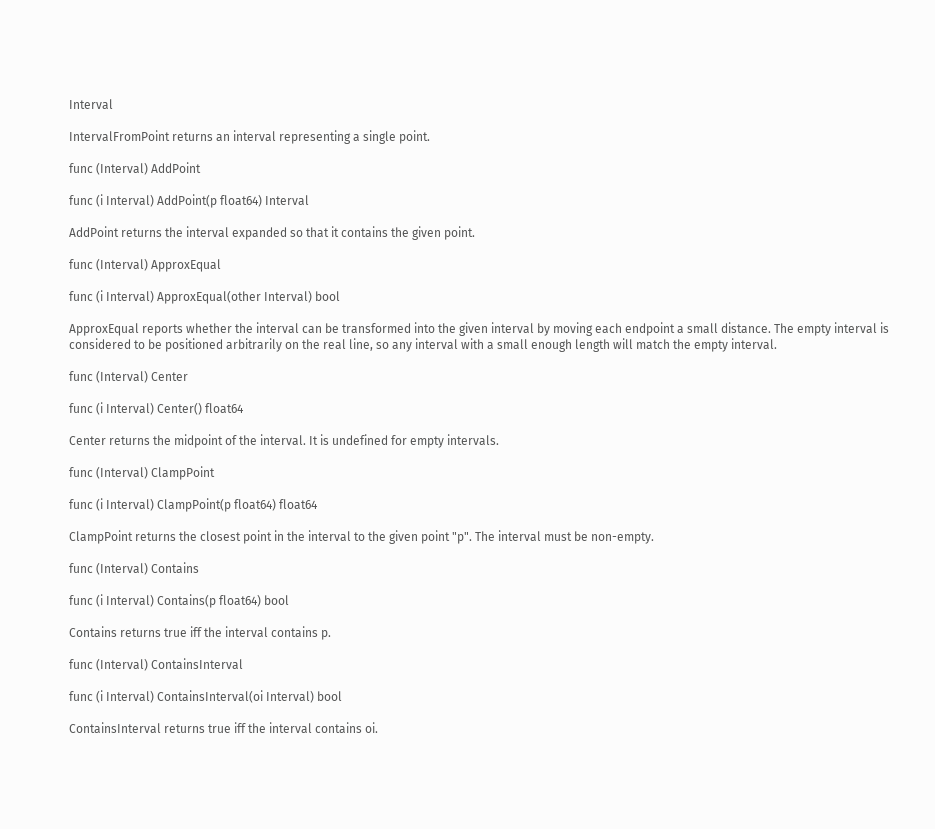Interval

IntervalFromPoint returns an interval representing a single point.

func (Interval) AddPoint

func (i Interval) AddPoint(p float64) Interval

AddPoint returns the interval expanded so that it contains the given point.

func (Interval) ApproxEqual

func (i Interval) ApproxEqual(other Interval) bool

ApproxEqual reports whether the interval can be transformed into the given interval by moving each endpoint a small distance. The empty interval is considered to be positioned arbitrarily on the real line, so any interval with a small enough length will match the empty interval.

func (Interval) Center

func (i Interval) Center() float64

Center returns the midpoint of the interval. It is undefined for empty intervals.

func (Interval) ClampPoint

func (i Interval) ClampPoint(p float64) float64

ClampPoint returns the closest point in the interval to the given point "p". The interval must be non-empty.

func (Interval) Contains

func (i Interval) Contains(p float64) bool

Contains returns true iff the interval contains p.

func (Interval) ContainsInterval

func (i Interval) ContainsInterval(oi Interval) bool

ContainsInterval returns true iff the interval contains oi.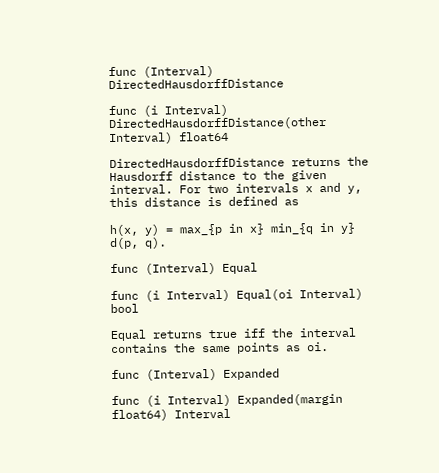func (Interval) DirectedHausdorffDistance

func (i Interval) DirectedHausdorffDistance(other Interval) float64

DirectedHausdorffDistance returns the Hausdorff distance to the given interval. For two intervals x and y, this distance is defined as

h(x, y) = max_{p in x} min_{q in y} d(p, q).

func (Interval) Equal

func (i Interval) Equal(oi Interval) bool

Equal returns true iff the interval contains the same points as oi.

func (Interval) Expanded

func (i Interval) Expanded(margin float64) Interval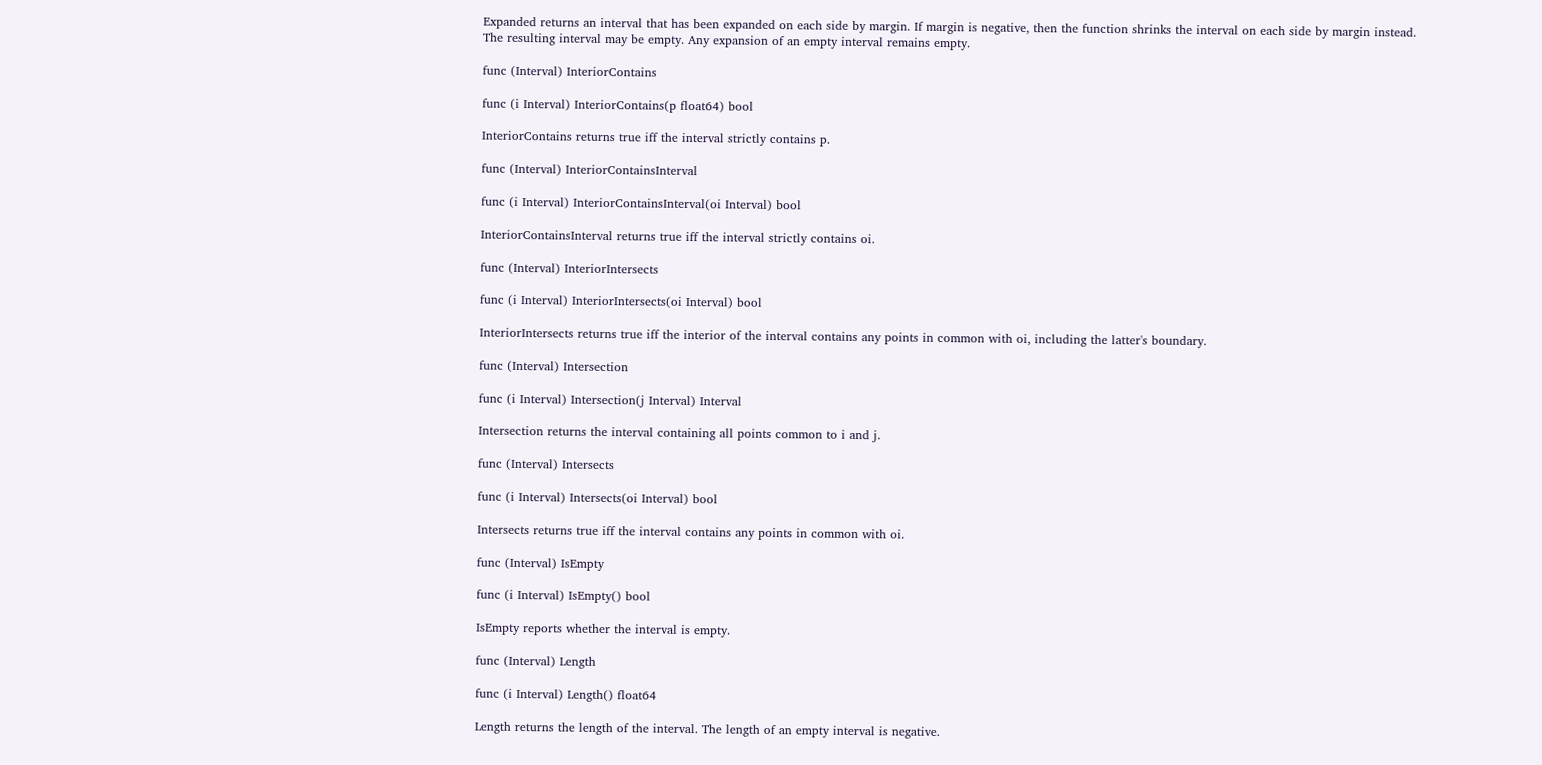Expanded returns an interval that has been expanded on each side by margin. If margin is negative, then the function shrinks the interval on each side by margin instead. The resulting interval may be empty. Any expansion of an empty interval remains empty.

func (Interval) InteriorContains

func (i Interval) InteriorContains(p float64) bool

InteriorContains returns true iff the interval strictly contains p.

func (Interval) InteriorContainsInterval

func (i Interval) InteriorContainsInterval(oi Interval) bool

InteriorContainsInterval returns true iff the interval strictly contains oi.

func (Interval) InteriorIntersects

func (i Interval) InteriorIntersects(oi Interval) bool

InteriorIntersects returns true iff the interior of the interval contains any points in common with oi, including the latter's boundary.

func (Interval) Intersection

func (i Interval) Intersection(j Interval) Interval

Intersection returns the interval containing all points common to i and j.

func (Interval) Intersects

func (i Interval) Intersects(oi Interval) bool

Intersects returns true iff the interval contains any points in common with oi.

func (Interval) IsEmpty

func (i Interval) IsEmpty() bool

IsEmpty reports whether the interval is empty.

func (Interval) Length

func (i Interval) Length() float64

Length returns the length of the interval. The length of an empty interval is negative.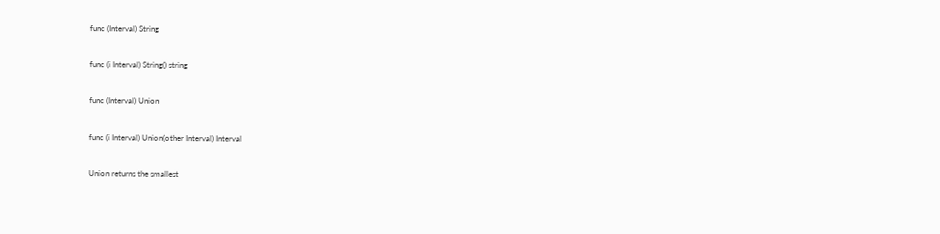func (Interval) String

func (i Interval) String() string

func (Interval) Union

func (i Interval) Union(other Interval) Interval

Union returns the smallest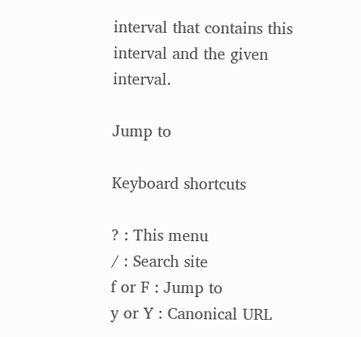interval that contains this interval and the given interval.

Jump to

Keyboard shortcuts

? : This menu
/ : Search site
f or F : Jump to
y or Y : Canonical URL